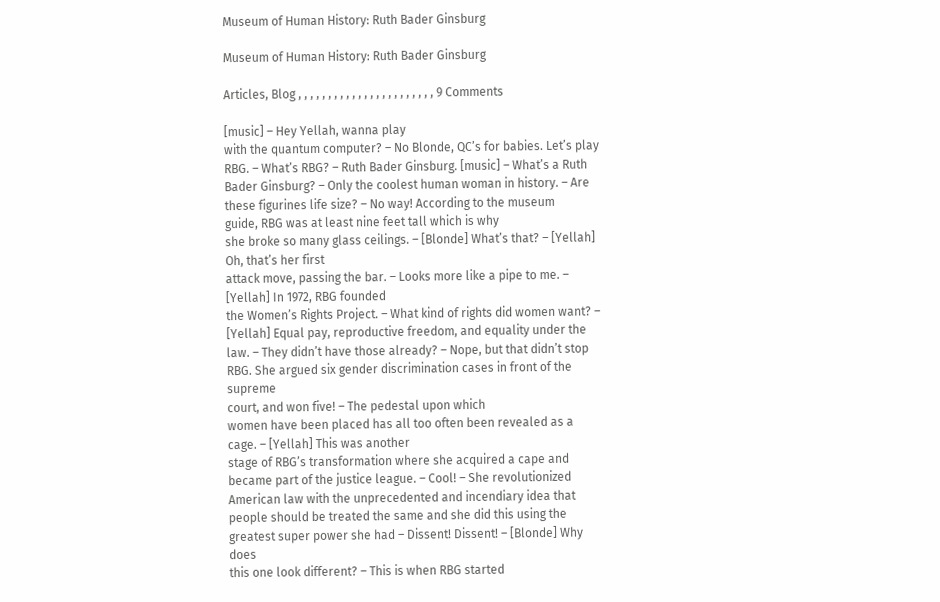Museum of Human History: Ruth Bader Ginsburg

Museum of Human History: Ruth Bader Ginsburg

Articles, Blog , , , , , , , , , , , , , , , , , , , , , , , 9 Comments

[music] – Hey Yellah, wanna play
with the quantum computer? – No Blonde, QC’s for babies. Let’s play RBG. – What’s RBG? – Ruth Bader Ginsburg. [music] – What’s a Ruth Bader Ginsburg? – Only the coolest human woman in history. – Are these figurines life size? – No way! According to the museum
guide, RBG was at least nine feet tall which is why
she broke so many glass ceilings. – [Blonde] What’s that? – [Yellah] Oh, that’s her first
attack move, passing the bar. – Looks more like a pipe to me. – [Yellah] In 1972, RBG founded
the Women’s Rights Project. – What kind of rights did women want? – [Yellah] Equal pay, reproductive freedom, and equality under the law. – They didn’t have those already? – Nope, but that didn’t stop RBG. She argued six gender discrimination cases in front of the supreme
court, and won five! – The pedestal upon which
women have been placed has all too often been revealed as a cage. – [Yellah] This was another
stage of RBG’s transformation where she acquired a cape and became part of the justice league. – Cool! – She revolutionized American law with the unprecedented and incendiary idea that people should be treated the same and she did this using the
greatest super power she had – Dissent! Dissent! – [Blonde] Why does
this one look different? – This is when RBG started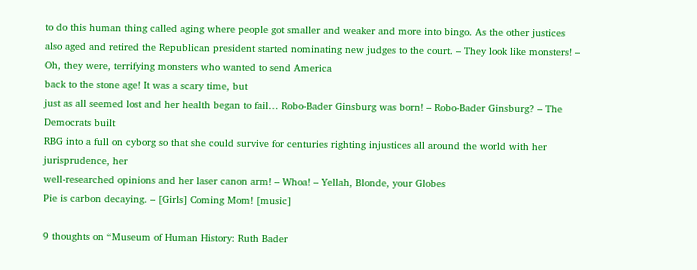to do this human thing called aging where people got smaller and weaker and more into bingo. As the other justices
also aged and retired the Republican president started nominating new judges to the court. – They look like monsters! – Oh, they were, terrifying monsters who wanted to send America
back to the stone age! It was a scary time, but
just as all seemed lost and her health began to fail… Robo-Bader Ginsburg was born! – Robo-Bader Ginsburg? – The Democrats built
RBG into a full on cyborg so that she could survive for centuries righting injustices all around the world with her jurisprudence, her
well-researched opinions and her laser canon arm! – Whoa! – Yellah, Blonde, your Globes
Pie is carbon decaying. – [Girls] Coming Mom! [music]

9 thoughts on “Museum of Human History: Ruth Bader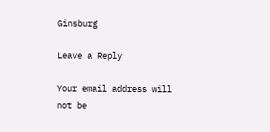Ginsburg

Leave a Reply

Your email address will not be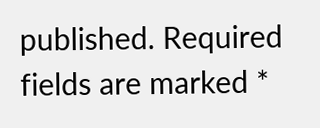published. Required fields are marked *